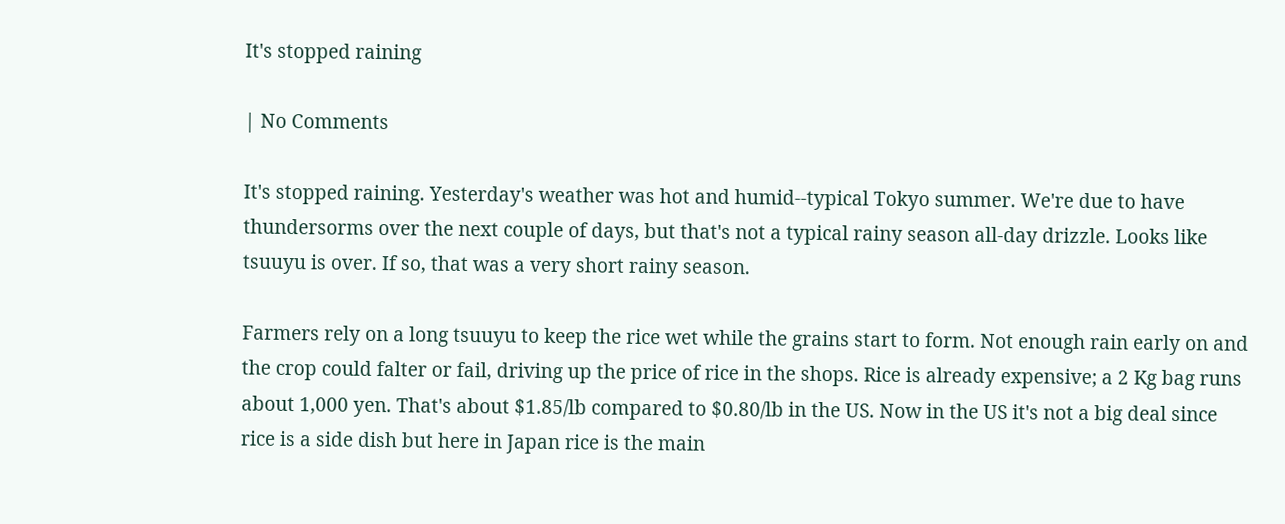It's stopped raining

| No Comments

It's stopped raining. Yesterday's weather was hot and humid--typical Tokyo summer. We're due to have thundersorms over the next couple of days, but that's not a typical rainy season all-day drizzle. Looks like tsuuyu is over. If so, that was a very short rainy season.

Farmers rely on a long tsuuyu to keep the rice wet while the grains start to form. Not enough rain early on and the crop could falter or fail, driving up the price of rice in the shops. Rice is already expensive; a 2 Kg bag runs about 1,000 yen. That's about $1.85/lb compared to $0.80/lb in the US. Now in the US it's not a big deal since rice is a side dish but here in Japan rice is the main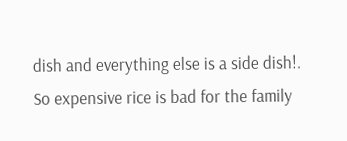dish and everything else is a side dish!. So expensive rice is bad for the family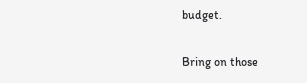budget.

Bring on those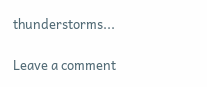thunderstorms...

Leave a comment